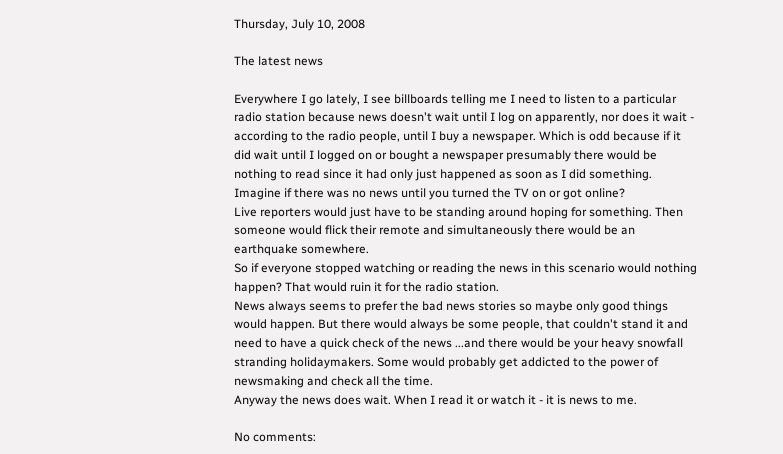Thursday, July 10, 2008

The latest news

Everywhere I go lately, I see billboards telling me I need to listen to a particular radio station because news doesn't wait until I log on apparently, nor does it wait - according to the radio people, until I buy a newspaper. Which is odd because if it did wait until I logged on or bought a newspaper presumably there would be nothing to read since it had only just happened as soon as I did something.
Imagine if there was no news until you turned the TV on or got online?
Live reporters would just have to be standing around hoping for something. Then someone would flick their remote and simultaneously there would be an earthquake somewhere.
So if everyone stopped watching or reading the news in this scenario would nothing happen? That would ruin it for the radio station.
News always seems to prefer the bad news stories so maybe only good things would happen. But there would always be some people, that couldn't stand it and need to have a quick check of the news ...and there would be your heavy snowfall stranding holidaymakers. Some would probably get addicted to the power of newsmaking and check all the time.
Anyway the news does wait. When I read it or watch it - it is news to me.

No comments: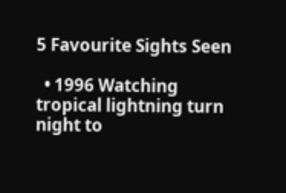5 Favourite Sights Seen

  • 1996 Watching tropical lightning turn night to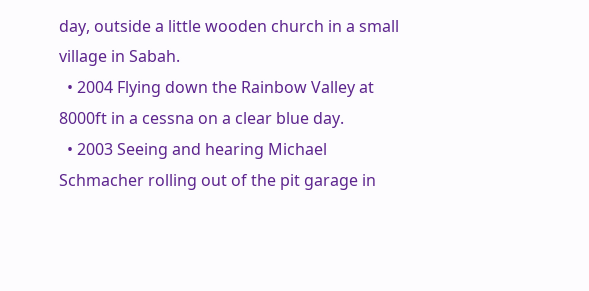day, outside a little wooden church in a small village in Sabah.
  • 2004 Flying down the Rainbow Valley at 8000ft in a cessna on a clear blue day.
  • 2003 Seeing and hearing Michael Schmacher rolling out of the pit garage in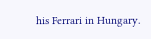his Ferrari in Hungary.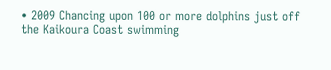• 2009 Chancing upon 100 or more dolphins just off the Kaikoura Coast swimming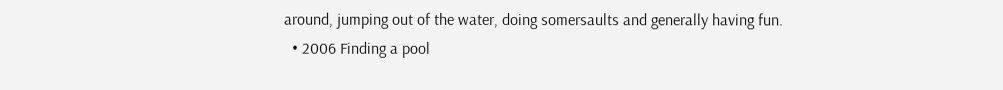around, jumping out of the water, doing somersaults and generally having fun.
  • 2006 Finding a pool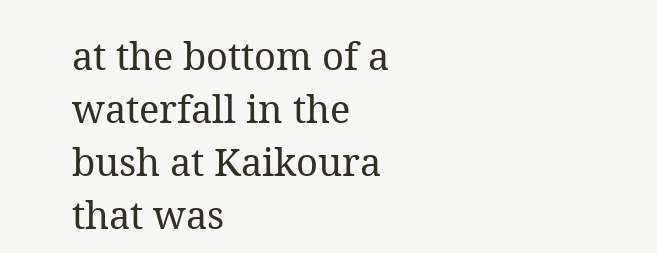at the bottom of a waterfall in the bush at Kaikoura that was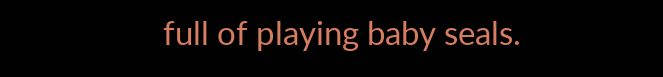full of playing baby seals.